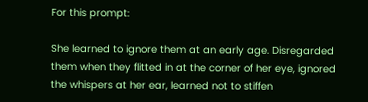For this prompt:

She learned to ignore them at an early age. Disregarded them when they flitted in at the corner of her eye, ignored the whispers at her ear, learned not to stiffen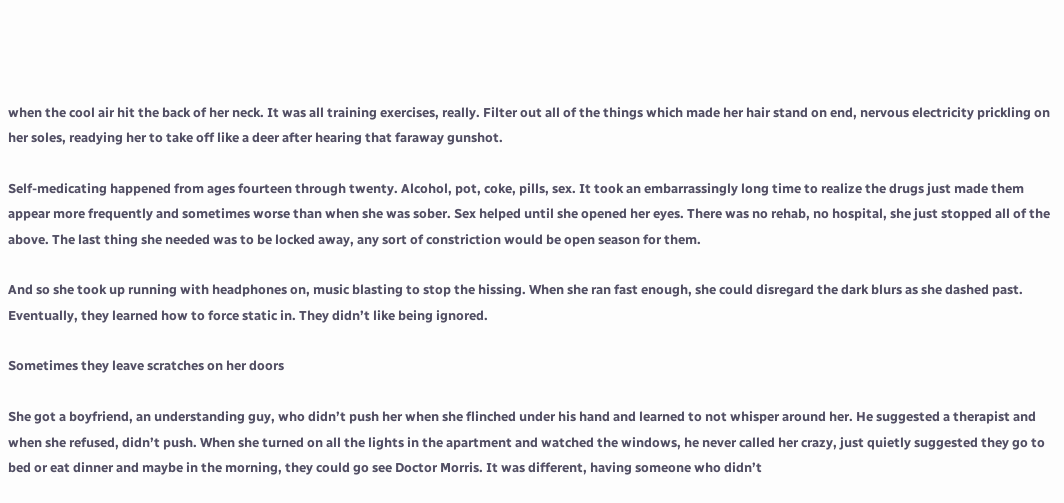when the cool air hit the back of her neck. It was all training exercises, really. Filter out all of the things which made her hair stand on end, nervous electricity prickling on her soles, readying her to take off like a deer after hearing that faraway gunshot.

Self-medicating happened from ages fourteen through twenty. Alcohol, pot, coke, pills, sex. It took an embarrassingly long time to realize the drugs just made them appear more frequently and sometimes worse than when she was sober. Sex helped until she opened her eyes. There was no rehab, no hospital, she just stopped all of the above. The last thing she needed was to be locked away, any sort of constriction would be open season for them.

And so she took up running with headphones on, music blasting to stop the hissing. When she ran fast enough, she could disregard the dark blurs as she dashed past. Eventually, they learned how to force static in. They didn’t like being ignored.

Sometimes they leave scratches on her doors

She got a boyfriend, an understanding guy, who didn’t push her when she flinched under his hand and learned to not whisper around her. He suggested a therapist and when she refused, didn’t push. When she turned on all the lights in the apartment and watched the windows, he never called her crazy, just quietly suggested they go to bed or eat dinner and maybe in the morning, they could go see Doctor Morris. It was different, having someone who didn’t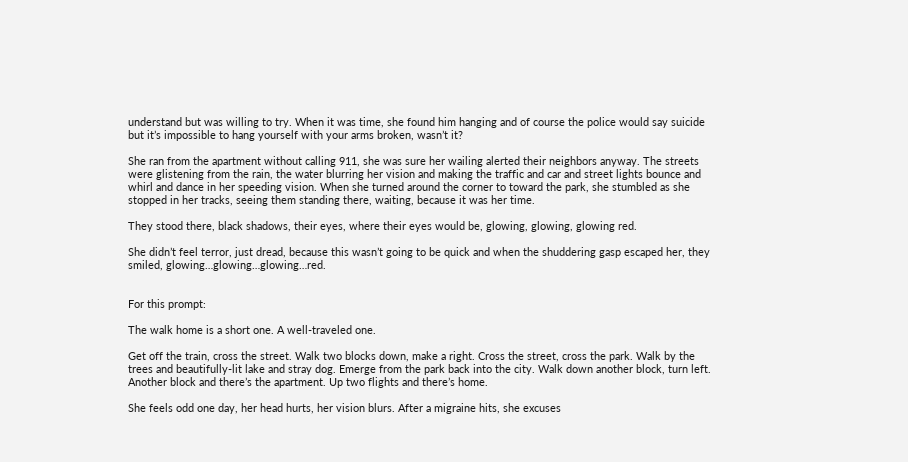understand but was willing to try. When it was time, she found him hanging and of course the police would say suicide but it’s impossible to hang yourself with your arms broken, wasn’t it?

She ran from the apartment without calling 911, she was sure her wailing alerted their neighbors anyway. The streets were glistening from the rain, the water blurring her vision and making the traffic and car and street lights bounce and whirl and dance in her speeding vision. When she turned around the corner to toward the park, she stumbled as she stopped in her tracks, seeing them standing there, waiting, because it was her time.

They stood there, black shadows, their eyes, where their eyes would be, glowing, glowing, glowing red.

She didn’t feel terror, just dread, because this wasn’t going to be quick and when the shuddering gasp escaped her, they smiled, glowing…glowing…glowing…red.


For this prompt:

The walk home is a short one. A well-traveled one.

Get off the train, cross the street. Walk two blocks down, make a right. Cross the street, cross the park. Walk by the trees and beautifully-lit lake and stray dog. Emerge from the park back into the city. Walk down another block, turn left. Another block and there’s the apartment. Up two flights and there’s home.

She feels odd one day, her head hurts, her vision blurs. After a migraine hits, she excuses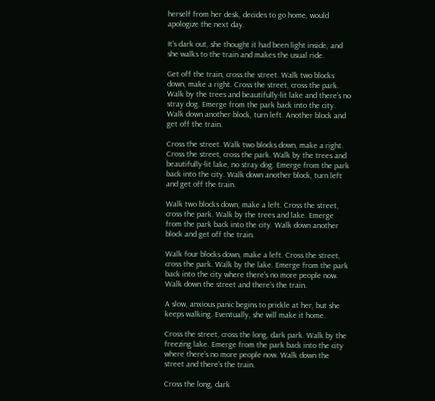herself from her desk, decides to go home, would apologize the next day.

It’s dark out, she thought it had been light inside, and she walks to the train and makes the usual ride.

Get off the train, cross the street. Walk two blocks down, make a right. Cross the street, cross the park. Walk by the trees and beautifully-lit lake and there’s no stray dog. Emerge from the park back into the city. Walk down another block, turn left. Another block and get off the train.

Cross the street. Walk two blocks down, make a right. Cross the street, cross the park. Walk by the trees and beautifully-lit lake, no stray dog. Emerge from the park back into the city. Walk down another block, turn left and get off the train.

Walk two blocks down, make a left. Cross the street, cross the park. Walk by the trees and lake. Emerge from the park back into the city. Walk down another block and get off the train.

Walk four blocks down, make a left. Cross the street, cross the park. Walk by the lake. Emerge from the park back into the city where there’s no more people now. Walk down the street and there’s the train.

A slow, anxious panic begins to prickle at her, but she keeps walking. Eventually, she will make it home.

Cross the street, cross the long, dark park. Walk by the freezing lake. Emerge from the park back into the city where there’s no more people now. Walk down the street and there’s the train.

Cross the long, dark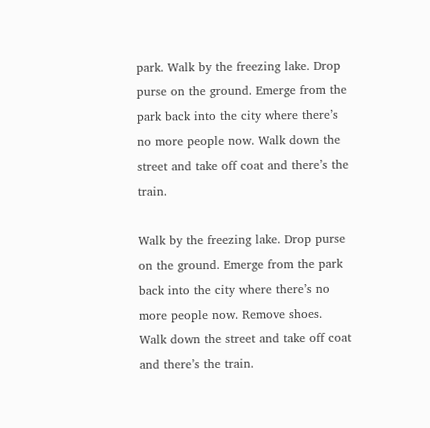park. Walk by the freezing lake. Drop purse on the ground. Emerge from the park back into the city where there’s no more people now. Walk down the street and take off coat and there’s the train.

Walk by the freezing lake. Drop purse on the ground. Emerge from the park back into the city where there’s no more people now. Remove shoes. Walk down the street and take off coat and there’s the train.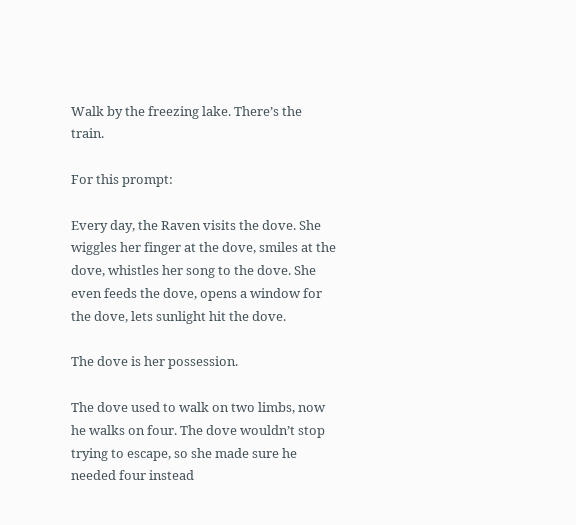Walk by the freezing lake. There’s the train.

For this prompt:

Every day, the Raven visits the dove. She wiggles her finger at the dove, smiles at the dove, whistles her song to the dove. She even feeds the dove, opens a window for the dove, lets sunlight hit the dove.

The dove is her possession.

The dove used to walk on two limbs, now he walks on four. The dove wouldn’t stop trying to escape, so she made sure he needed four instead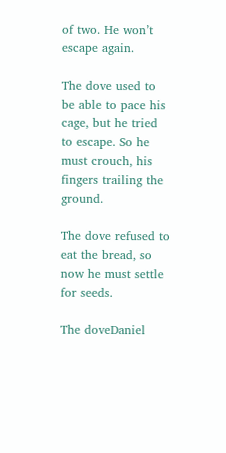of two. He won’t escape again.

The dove used to be able to pace his cage, but he tried to escape. So he must crouch, his fingers trailing the ground.

The dove refused to eat the bread, so now he must settle for seeds.

The doveDaniel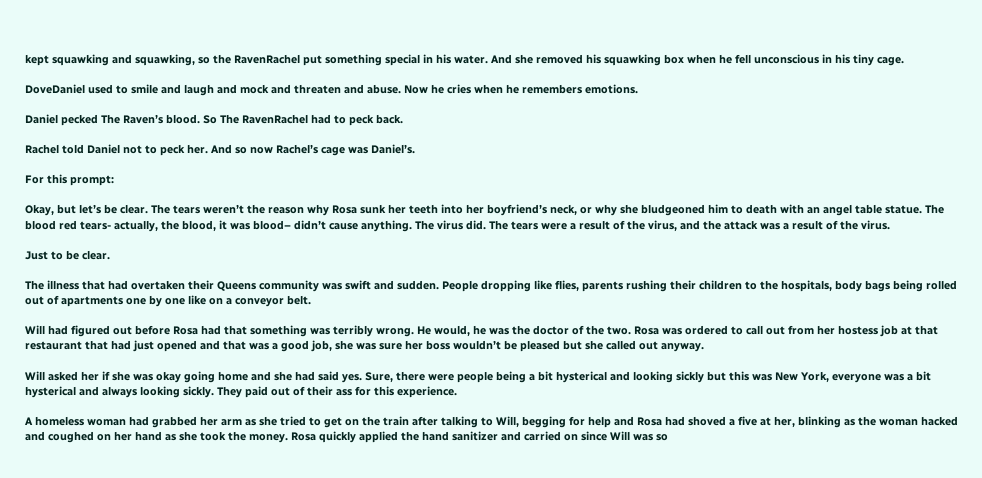kept squawking and squawking, so the RavenRachel put something special in his water. And she removed his squawking box when he fell unconscious in his tiny cage.

DoveDaniel used to smile and laugh and mock and threaten and abuse. Now he cries when he remembers emotions.

Daniel pecked The Raven’s blood. So The RavenRachel had to peck back.

Rachel told Daniel not to peck her. And so now Rachel’s cage was Daniel’s.

For this prompt:

Okay, but let’s be clear. The tears weren’t the reason why Rosa sunk her teeth into her boyfriend’s neck, or why she bludgeoned him to death with an angel table statue. The blood red tears- actually, the blood, it was blood– didn’t cause anything. The virus did. The tears were a result of the virus, and the attack was a result of the virus.

Just to be clear.

The illness that had overtaken their Queens community was swift and sudden. People dropping like flies, parents rushing their children to the hospitals, body bags being rolled out of apartments one by one like on a conveyor belt.

Will had figured out before Rosa had that something was terribly wrong. He would, he was the doctor of the two. Rosa was ordered to call out from her hostess job at that restaurant that had just opened and that was a good job, she was sure her boss wouldn’t be pleased but she called out anyway.

Will asked her if she was okay going home and she had said yes. Sure, there were people being a bit hysterical and looking sickly but this was New York, everyone was a bit hysterical and always looking sickly. They paid out of their ass for this experience.

A homeless woman had grabbed her arm as she tried to get on the train after talking to Will, begging for help and Rosa had shoved a five at her, blinking as the woman hacked and coughed on her hand as she took the money. Rosa quickly applied the hand sanitizer and carried on since Will was so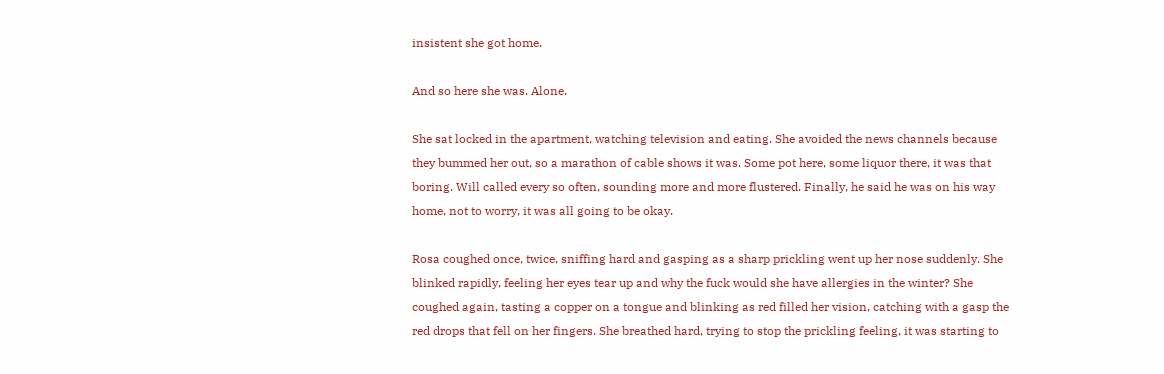insistent she got home.

And so here she was. Alone.

She sat locked in the apartment, watching television and eating. She avoided the news channels because they bummed her out, so a marathon of cable shows it was. Some pot here, some liquor there, it was that boring. Will called every so often, sounding more and more flustered. Finally, he said he was on his way home, not to worry, it was all going to be okay.

Rosa coughed once, twice, sniffing hard and gasping as a sharp prickling went up her nose suddenly. She blinked rapidly, feeling her eyes tear up and why the fuck would she have allergies in the winter? She coughed again, tasting a copper on a tongue and blinking as red filled her vision, catching with a gasp the red drops that fell on her fingers. She breathed hard, trying to stop the prickling feeling, it was starting to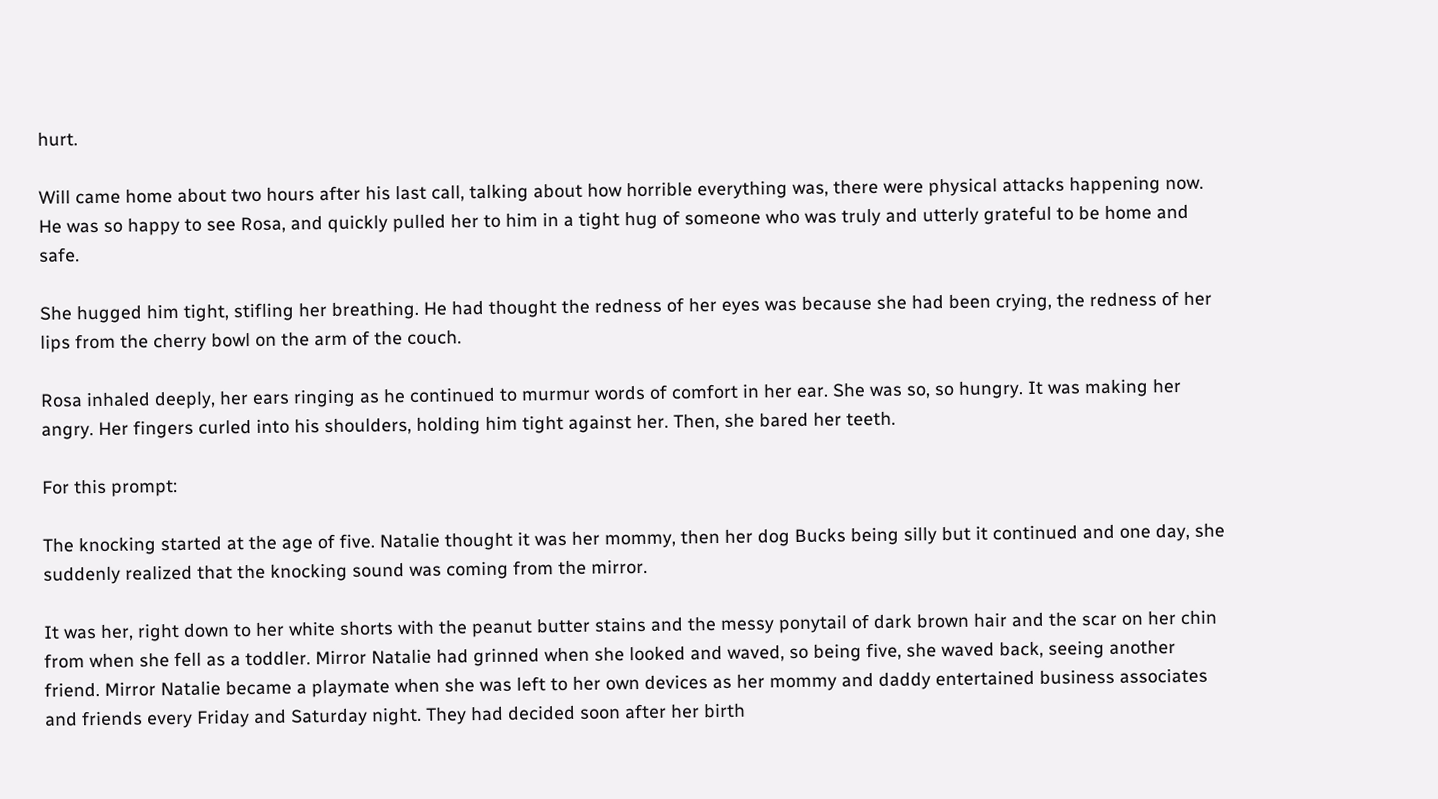hurt.

Will came home about two hours after his last call, talking about how horrible everything was, there were physical attacks happening now. He was so happy to see Rosa, and quickly pulled her to him in a tight hug of someone who was truly and utterly grateful to be home and safe.

She hugged him tight, stifling her breathing. He had thought the redness of her eyes was because she had been crying, the redness of her lips from the cherry bowl on the arm of the couch.

Rosa inhaled deeply, her ears ringing as he continued to murmur words of comfort in her ear. She was so, so hungry. It was making her angry. Her fingers curled into his shoulders, holding him tight against her. Then, she bared her teeth.

For this prompt:

The knocking started at the age of five. Natalie thought it was her mommy, then her dog Bucks being silly but it continued and one day, she suddenly realized that the knocking sound was coming from the mirror.

It was her, right down to her white shorts with the peanut butter stains and the messy ponytail of dark brown hair and the scar on her chin from when she fell as a toddler. Mirror Natalie had grinned when she looked and waved, so being five, she waved back, seeing another friend. Mirror Natalie became a playmate when she was left to her own devices as her mommy and daddy entertained business associates and friends every Friday and Saturday night. They had decided soon after her birth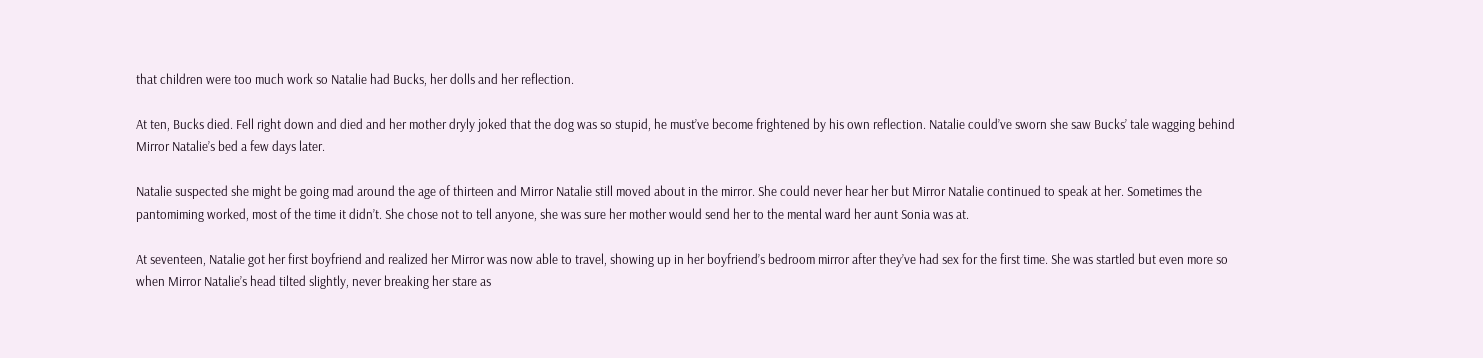that children were too much work so Natalie had Bucks, her dolls and her reflection.

At ten, Bucks died. Fell right down and died and her mother dryly joked that the dog was so stupid, he must’ve become frightened by his own reflection. Natalie could’ve sworn she saw Bucks’ tale wagging behind Mirror Natalie’s bed a few days later.

Natalie suspected she might be going mad around the age of thirteen and Mirror Natalie still moved about in the mirror. She could never hear her but Mirror Natalie continued to speak at her. Sometimes the pantomiming worked, most of the time it didn’t. She chose not to tell anyone, she was sure her mother would send her to the mental ward her aunt Sonia was at.

At seventeen, Natalie got her first boyfriend and realized her Mirror was now able to travel, showing up in her boyfriend’s bedroom mirror after they’ve had sex for the first time. She was startled but even more so when Mirror Natalie’s head tilted slightly, never breaking her stare as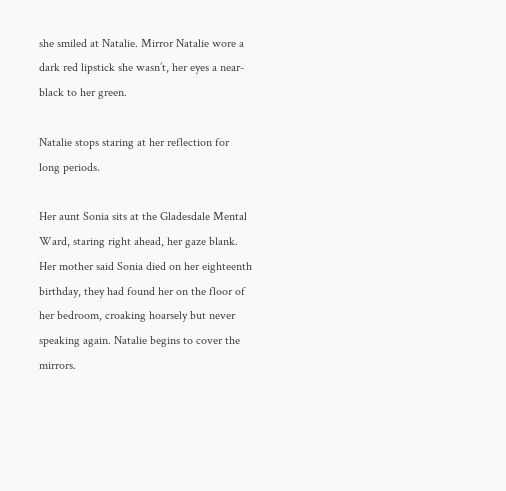she smiled at Natalie. Mirror Natalie wore a dark red lipstick she wasn’t, her eyes a near-black to her green.

Natalie stops staring at her reflection for long periods.

Her aunt Sonia sits at the Gladesdale Mental Ward, staring right ahead, her gaze blank. Her mother said Sonia died on her eighteenth birthday, they had found her on the floor of her bedroom, croaking hoarsely but never speaking again. Natalie begins to cover the mirrors.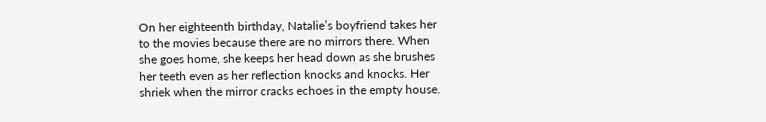On her eighteenth birthday, Natalie’s boyfriend takes her to the movies because there are no mirrors there. When she goes home, she keeps her head down as she brushes her teeth even as her reflection knocks and knocks. Her shriek when the mirror cracks echoes in the empty house.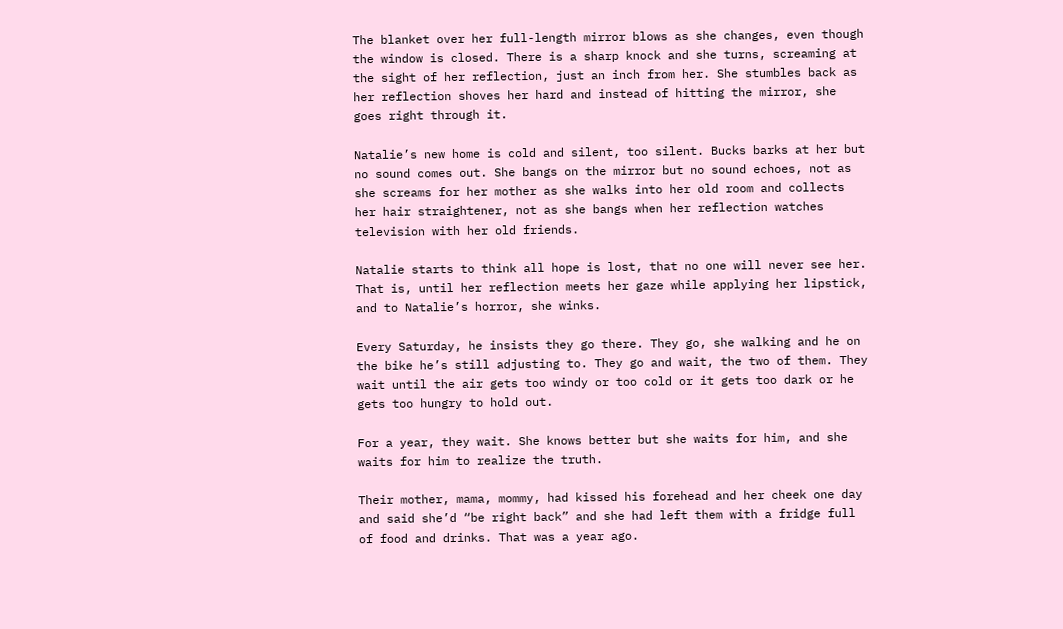The blanket over her full-length mirror blows as she changes, even though the window is closed. There is a sharp knock and she turns, screaming at the sight of her reflection, just an inch from her. She stumbles back as her reflection shoves her hard and instead of hitting the mirror, she goes right through it.

Natalie’s new home is cold and silent, too silent. Bucks barks at her but no sound comes out. She bangs on the mirror but no sound echoes, not as she screams for her mother as she walks into her old room and collects her hair straightener, not as she bangs when her reflection watches television with her old friends.

Natalie starts to think all hope is lost, that no one will never see her. That is, until her reflection meets her gaze while applying her lipstick, and to Natalie’s horror, she winks.

Every Saturday, he insists they go there. They go, she walking and he on the bike he’s still adjusting to. They go and wait, the two of them. They wait until the air gets too windy or too cold or it gets too dark or he gets too hungry to hold out.

For a year, they wait. She knows better but she waits for him, and she waits for him to realize the truth.

Their mother, mama, mommy, had kissed his forehead and her cheek one day and said she’d “be right back” and she had left them with a fridge full of food and drinks. That was a year ago.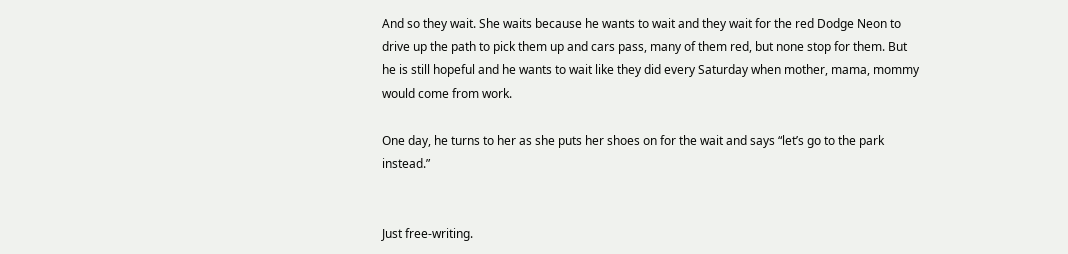And so they wait. She waits because he wants to wait and they wait for the red Dodge Neon to drive up the path to pick them up and cars pass, many of them red, but none stop for them. But he is still hopeful and he wants to wait like they did every Saturday when mother, mama, mommy would come from work.

One day, he turns to her as she puts her shoes on for the wait and says “let’s go to the park instead.”


Just free-writing.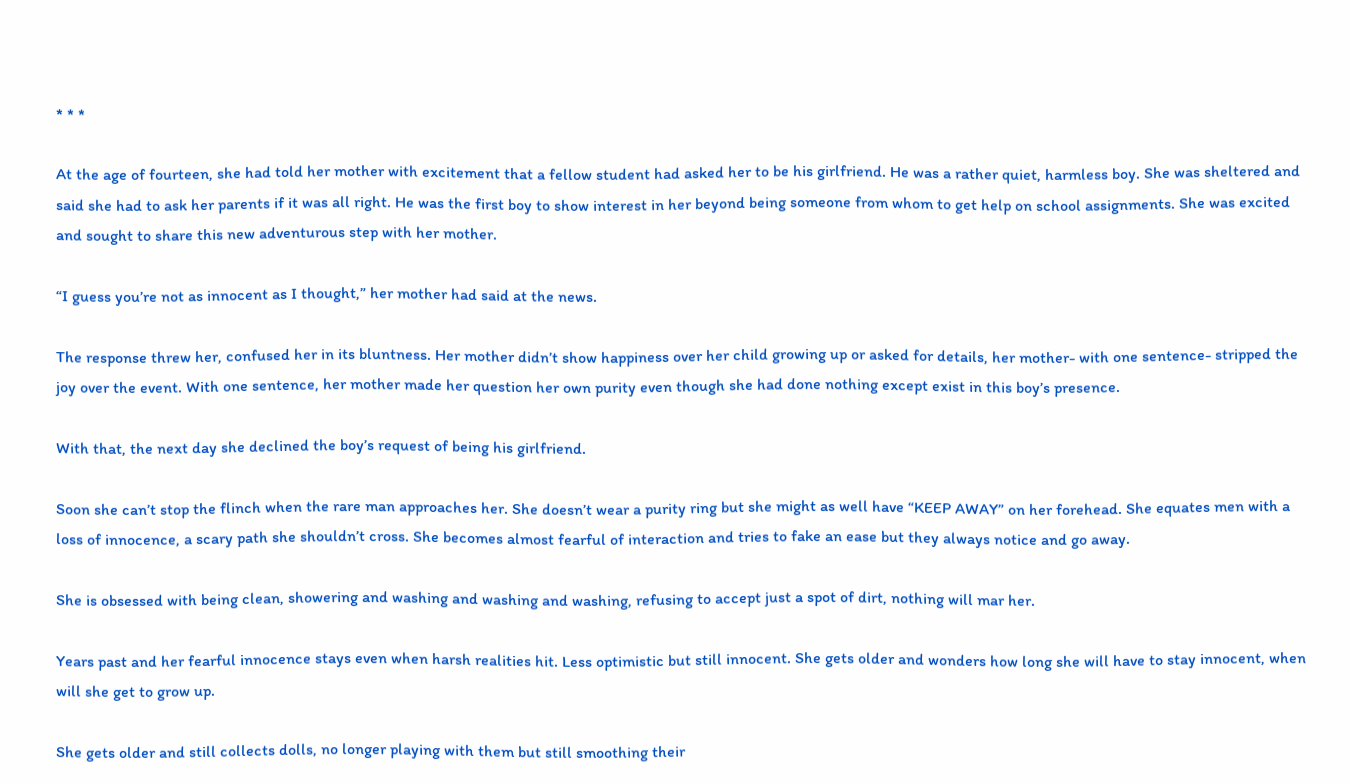* * *

At the age of fourteen, she had told her mother with excitement that a fellow student had asked her to be his girlfriend. He was a rather quiet, harmless boy. She was sheltered and said she had to ask her parents if it was all right. He was the first boy to show interest in her beyond being someone from whom to get help on school assignments. She was excited and sought to share this new adventurous step with her mother.

“I guess you’re not as innocent as I thought,” her mother had said at the news.

The response threw her, confused her in its bluntness. Her mother didn’t show happiness over her child growing up or asked for details, her mother- with one sentence- stripped the joy over the event. With one sentence, her mother made her question her own purity even though she had done nothing except exist in this boy’s presence.

With that, the next day she declined the boy’s request of being his girlfriend.

Soon she can’t stop the flinch when the rare man approaches her. She doesn’t wear a purity ring but she might as well have “KEEP AWAY” on her forehead. She equates men with a loss of innocence, a scary path she shouldn’t cross. She becomes almost fearful of interaction and tries to fake an ease but they always notice and go away.

She is obsessed with being clean, showering and washing and washing and washing, refusing to accept just a spot of dirt, nothing will mar her.

Years past and her fearful innocence stays even when harsh realities hit. Less optimistic but still innocent. She gets older and wonders how long she will have to stay innocent, when will she get to grow up.

She gets older and still collects dolls, no longer playing with them but still smoothing their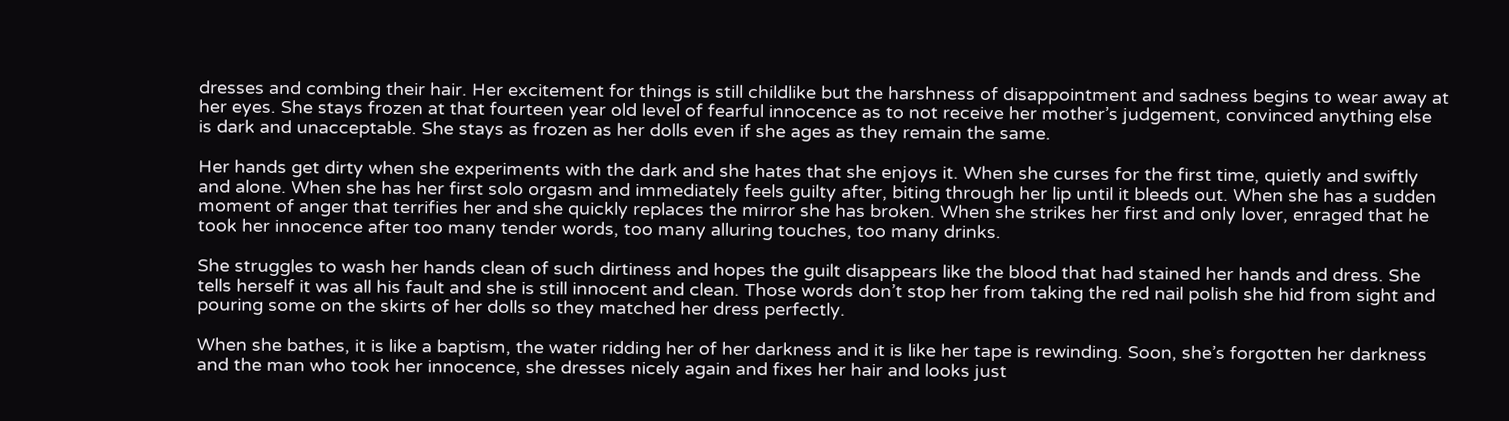dresses and combing their hair. Her excitement for things is still childlike but the harshness of disappointment and sadness begins to wear away at her eyes. She stays frozen at that fourteen year old level of fearful innocence as to not receive her mother’s judgement, convinced anything else is dark and unacceptable. She stays as frozen as her dolls even if she ages as they remain the same.

Her hands get dirty when she experiments with the dark and she hates that she enjoys it. When she curses for the first time, quietly and swiftly and alone. When she has her first solo orgasm and immediately feels guilty after, biting through her lip until it bleeds out. When she has a sudden moment of anger that terrifies her and she quickly replaces the mirror she has broken. When she strikes her first and only lover, enraged that he took her innocence after too many tender words, too many alluring touches, too many drinks.

She struggles to wash her hands clean of such dirtiness and hopes the guilt disappears like the blood that had stained her hands and dress. She tells herself it was all his fault and she is still innocent and clean. Those words don’t stop her from taking the red nail polish she hid from sight and pouring some on the skirts of her dolls so they matched her dress perfectly.

When she bathes, it is like a baptism, the water ridding her of her darkness and it is like her tape is rewinding. Soon, she’s forgotten her darkness and the man who took her innocence, she dresses nicely again and fixes her hair and looks just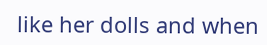like her dolls and when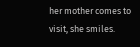her mother comes to visit, she smiles.